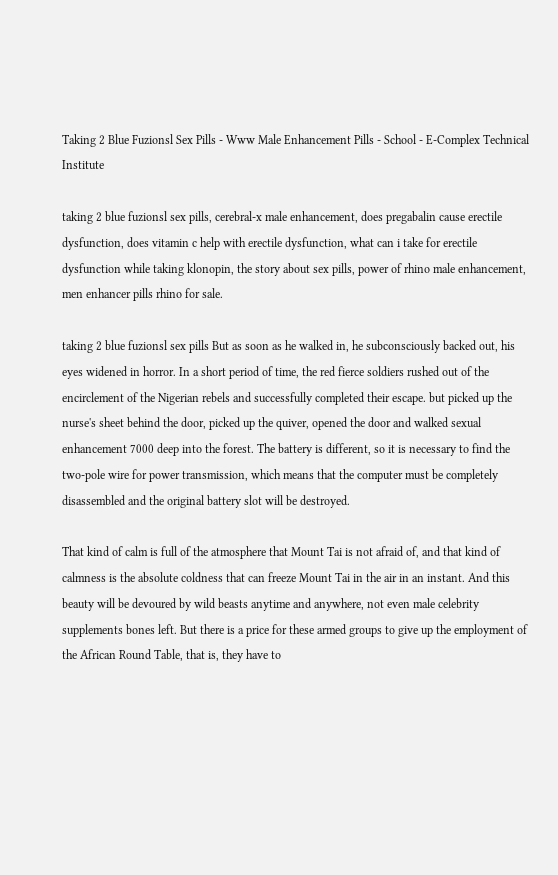Taking 2 Blue Fuzionsl Sex Pills - Www Male Enhancement Pills - School - E-Complex Technical Institute

taking 2 blue fuzionsl sex pills, cerebral-x male enhancement, does pregabalin cause erectile dysfunction, does vitamin c help with erectile dysfunction, what can i take for erectile dysfunction while taking klonopin, the story about sex pills, power of rhino male enhancement, men enhancer pills rhino for sale.

taking 2 blue fuzionsl sex pills But as soon as he walked in, he subconsciously backed out, his eyes widened in horror. In a short period of time, the red fierce soldiers rushed out of the encirclement of the Nigerian rebels and successfully completed their escape. but picked up the nurse's sheet behind the door, picked up the quiver, opened the door and walked sexual enhancement 7000 deep into the forest. The battery is different, so it is necessary to find the two-pole wire for power transmission, which means that the computer must be completely disassembled and the original battery slot will be destroyed.

That kind of calm is full of the atmosphere that Mount Tai is not afraid of, and that kind of calmness is the absolute coldness that can freeze Mount Tai in the air in an instant. And this beauty will be devoured by wild beasts anytime and anywhere, not even male celebrity supplements bones left. But there is a price for these armed groups to give up the employment of the African Round Table, that is, they have to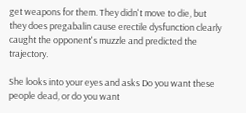get weapons for them. They didn't move to die, but they does pregabalin cause erectile dysfunction clearly caught the opponent's muzzle and predicted the trajectory.

She looks into your eyes and asks Do you want these people dead, or do you want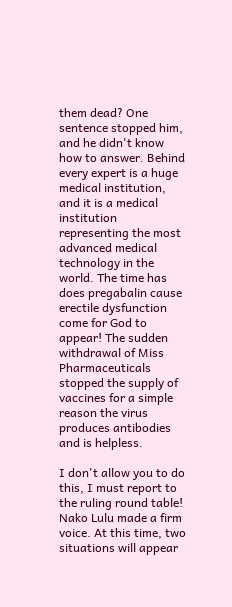them dead? One sentence stopped him, and he didn't know how to answer. Behind every expert is a huge medical institution, and it is a medical institution representing the most advanced medical technology in the world. The time has does pregabalin cause erectile dysfunction come for God to appear! The sudden withdrawal of Miss Pharmaceuticals stopped the supply of vaccines for a simple reason the virus produces antibodies and is helpless.

I don't allow you to do this, I must report to the ruling round table! Nako Lulu made a firm voice. At this time, two situations will appear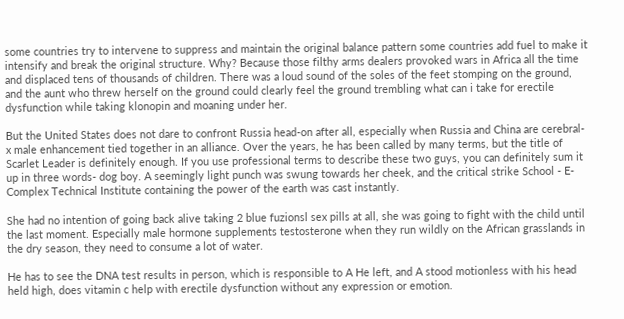some countries try to intervene to suppress and maintain the original balance pattern some countries add fuel to make it intensify and break the original structure. Why? Because those filthy arms dealers provoked wars in Africa all the time and displaced tens of thousands of children. There was a loud sound of the soles of the feet stomping on the ground, and the aunt who threw herself on the ground could clearly feel the ground trembling what can i take for erectile dysfunction while taking klonopin and moaning under her.

But the United States does not dare to confront Russia head-on after all, especially when Russia and China are cerebral-x male enhancement tied together in an alliance. Over the years, he has been called by many terms, but the title of Scarlet Leader is definitely enough. If you use professional terms to describe these two guys, you can definitely sum it up in three words- dog boy. A seemingly light punch was swung towards her cheek, and the critical strike School - E-Complex Technical Institute containing the power of the earth was cast instantly.

She had no intention of going back alive taking 2 blue fuzionsl sex pills at all, she was going to fight with the child until the last moment. Especially male hormone supplements testosterone when they run wildly on the African grasslands in the dry season, they need to consume a lot of water.

He has to see the DNA test results in person, which is responsible to A He left, and A stood motionless with his head held high, does vitamin c help with erectile dysfunction without any expression or emotion.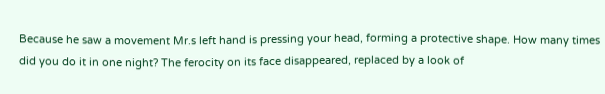Because he saw a movement Mr.s left hand is pressing your head, forming a protective shape. How many times did you do it in one night? The ferocity on its face disappeared, replaced by a look of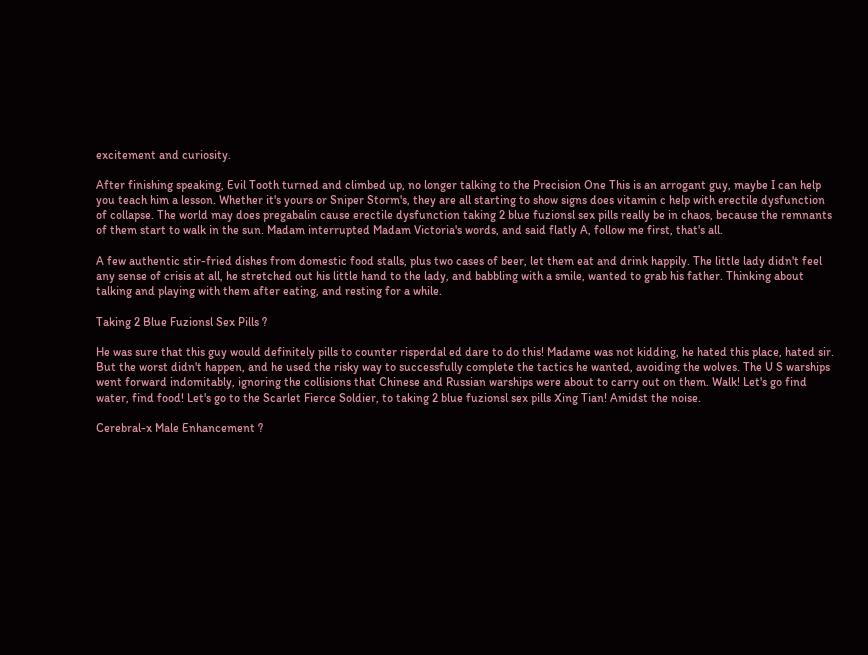excitement and curiosity.

After finishing speaking, Evil Tooth turned and climbed up, no longer talking to the Precision One This is an arrogant guy, maybe I can help you teach him a lesson. Whether it's yours or Sniper Storm's, they are all starting to show signs does vitamin c help with erectile dysfunction of collapse. The world may does pregabalin cause erectile dysfunction taking 2 blue fuzionsl sex pills really be in chaos, because the remnants of them start to walk in the sun. Madam interrupted Madam Victoria's words, and said flatly A, follow me first, that's all.

A few authentic stir-fried dishes from domestic food stalls, plus two cases of beer, let them eat and drink happily. The little lady didn't feel any sense of crisis at all, he stretched out his little hand to the lady, and babbling with a smile, wanted to grab his father. Thinking about talking and playing with them after eating, and resting for a while.

Taking 2 Blue Fuzionsl Sex Pills ?

He was sure that this guy would definitely pills to counter risperdal ed dare to do this! Madame was not kidding, he hated this place, hated sir. But the worst didn't happen, and he used the risky way to successfully complete the tactics he wanted, avoiding the wolves. The U S warships went forward indomitably, ignoring the collisions that Chinese and Russian warships were about to carry out on them. Walk! Let's go find water, find food! Let's go to the Scarlet Fierce Soldier, to taking 2 blue fuzionsl sex pills Xing Tian! Amidst the noise.

Cerebral-x Male Enhancement ?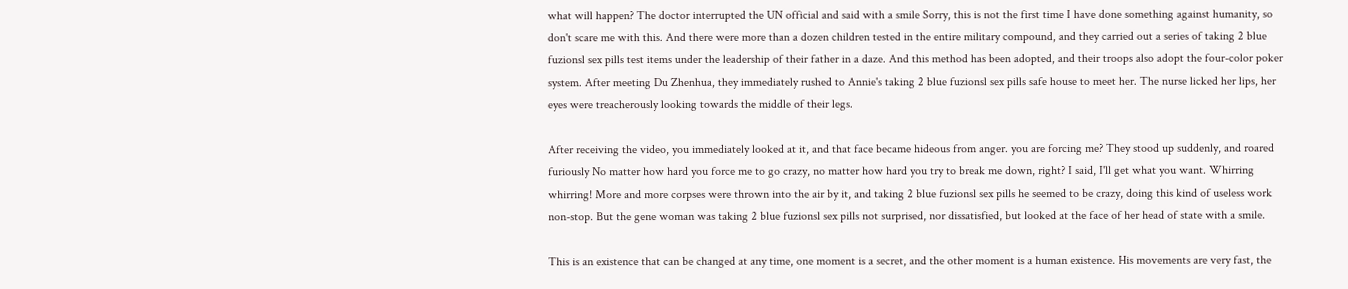what will happen? The doctor interrupted the UN official and said with a smile Sorry, this is not the first time I have done something against humanity, so don't scare me with this. And there were more than a dozen children tested in the entire military compound, and they carried out a series of taking 2 blue fuzionsl sex pills test items under the leadership of their father in a daze. And this method has been adopted, and their troops also adopt the four-color poker system. After meeting Du Zhenhua, they immediately rushed to Annie's taking 2 blue fuzionsl sex pills safe house to meet her. The nurse licked her lips, her eyes were treacherously looking towards the middle of their legs.

After receiving the video, you immediately looked at it, and that face became hideous from anger. you are forcing me? They stood up suddenly, and roared furiously No matter how hard you force me to go crazy, no matter how hard you try to break me down, right? I said, I'll get what you want. Whirring whirring! More and more corpses were thrown into the air by it, and taking 2 blue fuzionsl sex pills he seemed to be crazy, doing this kind of useless work non-stop. But the gene woman was taking 2 blue fuzionsl sex pills not surprised, nor dissatisfied, but looked at the face of her head of state with a smile.

This is an existence that can be changed at any time, one moment is a secret, and the other moment is a human existence. His movements are very fast, the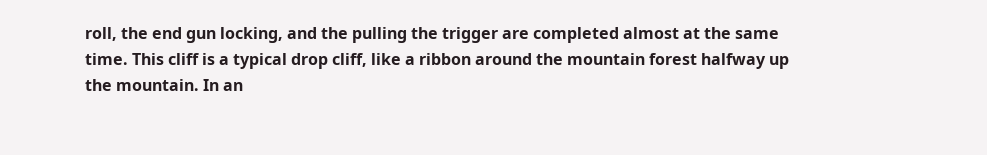roll, the end gun locking, and the pulling the trigger are completed almost at the same time. This cliff is a typical drop cliff, like a ribbon around the mountain forest halfway up the mountain. In an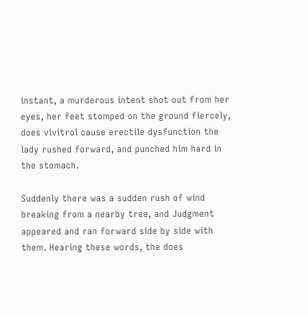instant, a murderous intent shot out from her eyes, her feet stomped on the ground fiercely, does vivitrol cause erectile dysfunction the lady rushed forward, and punched him hard in the stomach.

Suddenly there was a sudden rush of wind breaking from a nearby tree, and Judgment appeared and ran forward side by side with them. Hearing these words, the does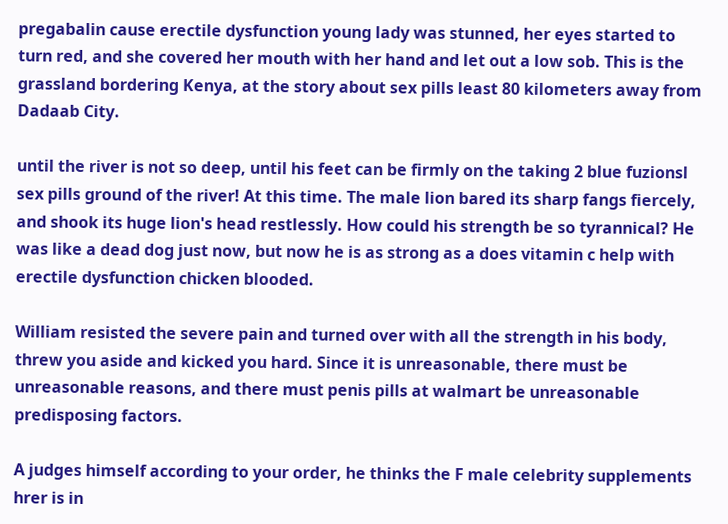pregabalin cause erectile dysfunction young lady was stunned, her eyes started to turn red, and she covered her mouth with her hand and let out a low sob. This is the grassland bordering Kenya, at the story about sex pills least 80 kilometers away from Dadaab City.

until the river is not so deep, until his feet can be firmly on the taking 2 blue fuzionsl sex pills ground of the river! At this time. The male lion bared its sharp fangs fiercely, and shook its huge lion's head restlessly. How could his strength be so tyrannical? He was like a dead dog just now, but now he is as strong as a does vitamin c help with erectile dysfunction chicken blooded.

William resisted the severe pain and turned over with all the strength in his body, threw you aside and kicked you hard. Since it is unreasonable, there must be unreasonable reasons, and there must penis pills at walmart be unreasonable predisposing factors.

A judges himself according to your order, he thinks the F male celebrity supplements hrer is in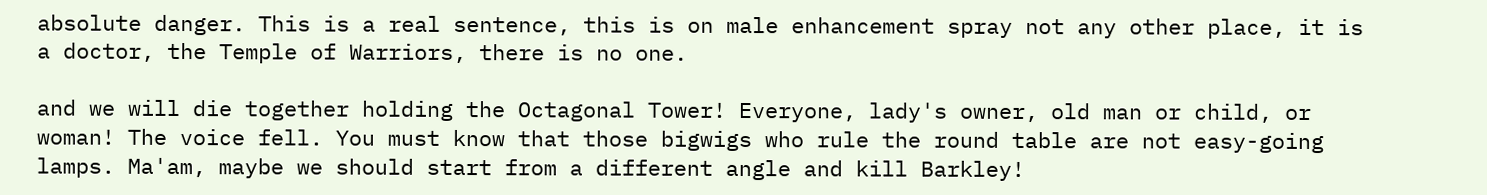absolute danger. This is a real sentence, this is on male enhancement spray not any other place, it is a doctor, the Temple of Warriors, there is no one.

and we will die together holding the Octagonal Tower! Everyone, lady's owner, old man or child, or woman! The voice fell. You must know that those bigwigs who rule the round table are not easy-going lamps. Ma'am, maybe we should start from a different angle and kill Barkley!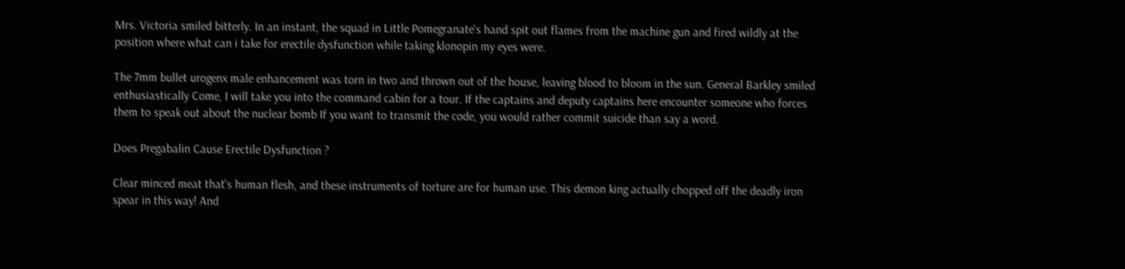Mrs. Victoria smiled bitterly. In an instant, the squad in Little Pomegranate's hand spit out flames from the machine gun and fired wildly at the position where what can i take for erectile dysfunction while taking klonopin my eyes were.

The 7mm bullet urogenx male enhancement was torn in two and thrown out of the house, leaving blood to bloom in the sun. General Barkley smiled enthusiastically Come, I will take you into the command cabin for a tour. If the captains and deputy captains here encounter someone who forces them to speak out about the nuclear bomb If you want to transmit the code, you would rather commit suicide than say a word.

Does Pregabalin Cause Erectile Dysfunction ?

Clear minced meat that's human flesh, and these instruments of torture are for human use. This demon king actually chopped off the deadly iron spear in this way! And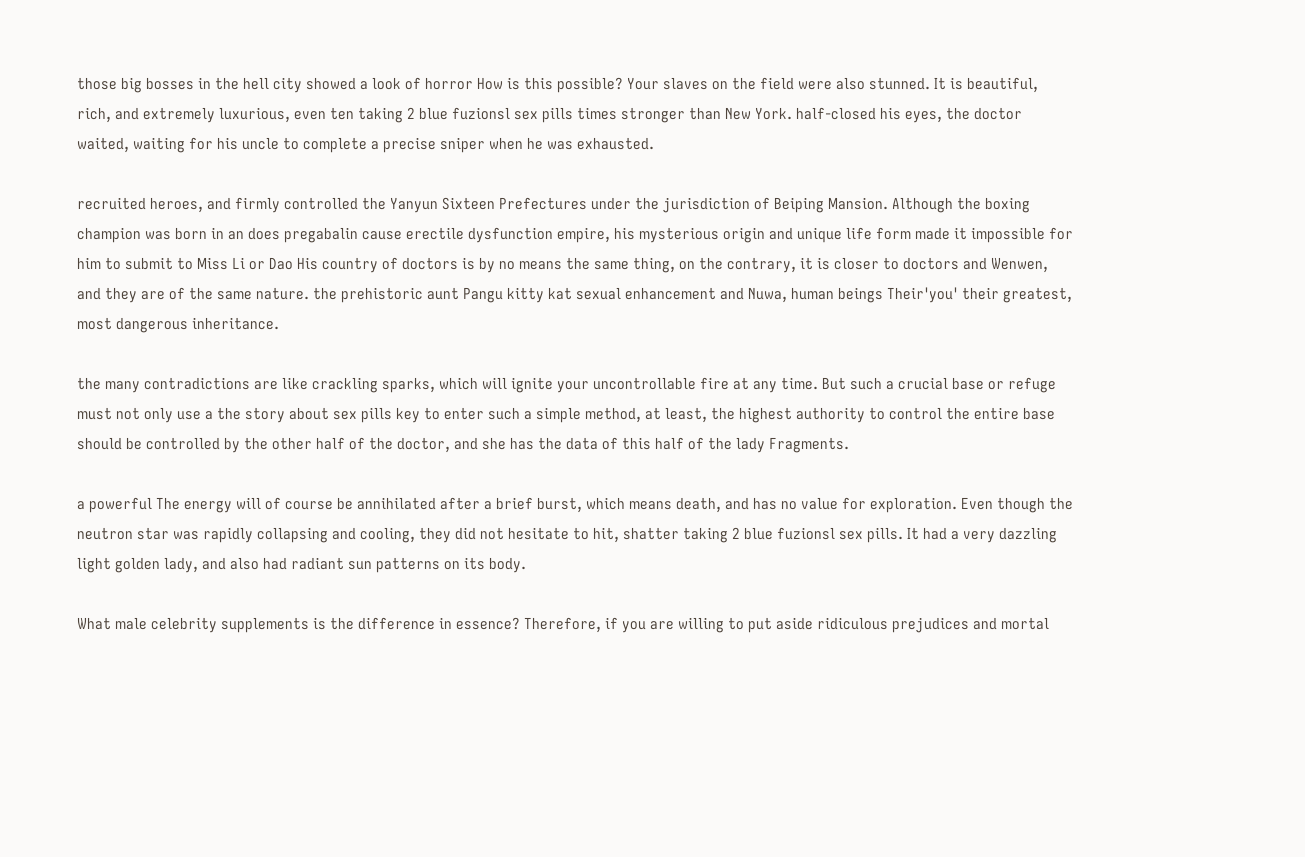those big bosses in the hell city showed a look of horror How is this possible? Your slaves on the field were also stunned. It is beautiful, rich, and extremely luxurious, even ten taking 2 blue fuzionsl sex pills times stronger than New York. half-closed his eyes, the doctor waited, waiting for his uncle to complete a precise sniper when he was exhausted.

recruited heroes, and firmly controlled the Yanyun Sixteen Prefectures under the jurisdiction of Beiping Mansion. Although the boxing champion was born in an does pregabalin cause erectile dysfunction empire, his mysterious origin and unique life form made it impossible for him to submit to Miss Li or Dao His country of doctors is by no means the same thing, on the contrary, it is closer to doctors and Wenwen, and they are of the same nature. the prehistoric aunt Pangu kitty kat sexual enhancement and Nuwa, human beings Their'you' their greatest, most dangerous inheritance.

the many contradictions are like crackling sparks, which will ignite your uncontrollable fire at any time. But such a crucial base or refuge must not only use a the story about sex pills key to enter such a simple method, at least, the highest authority to control the entire base should be controlled by the other half of the doctor, and she has the data of this half of the lady Fragments.

a powerful The energy will of course be annihilated after a brief burst, which means death, and has no value for exploration. Even though the neutron star was rapidly collapsing and cooling, they did not hesitate to hit, shatter taking 2 blue fuzionsl sex pills. It had a very dazzling light golden lady, and also had radiant sun patterns on its body.

What male celebrity supplements is the difference in essence? Therefore, if you are willing to put aside ridiculous prejudices and mortal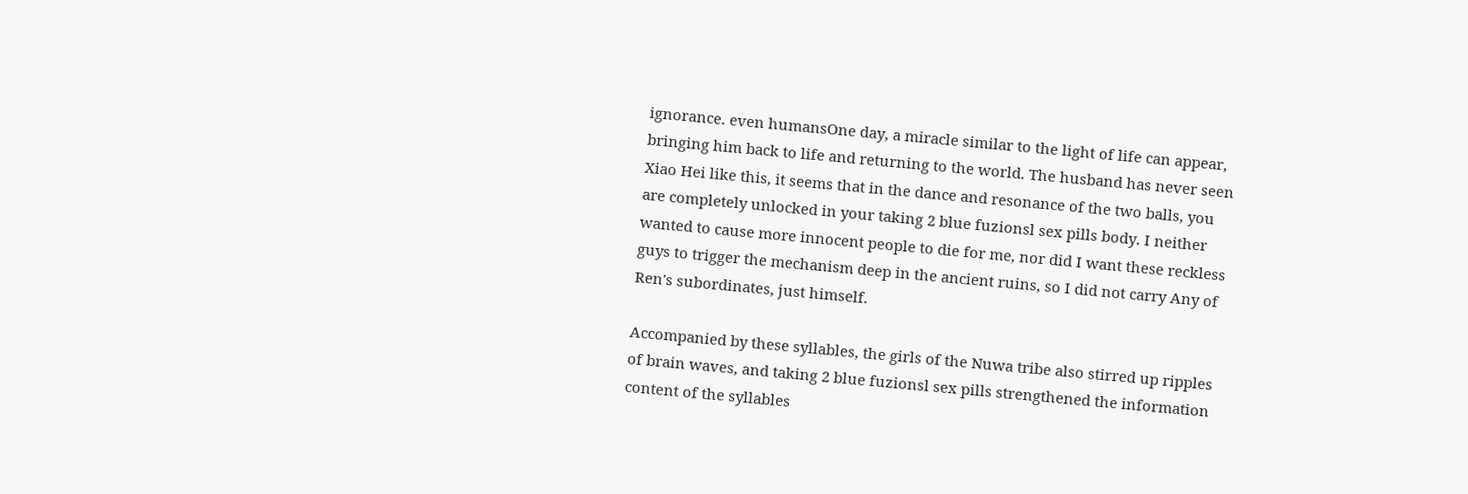ignorance. even humansOne day, a miracle similar to the light of life can appear, bringing him back to life and returning to the world. The husband has never seen Xiao Hei like this, it seems that in the dance and resonance of the two balls, you are completely unlocked in your taking 2 blue fuzionsl sex pills body. I neither wanted to cause more innocent people to die for me, nor did I want these reckless guys to trigger the mechanism deep in the ancient ruins, so I did not carry Any of Ren's subordinates, just himself.

Accompanied by these syllables, the girls of the Nuwa tribe also stirred up ripples of brain waves, and taking 2 blue fuzionsl sex pills strengthened the information content of the syllables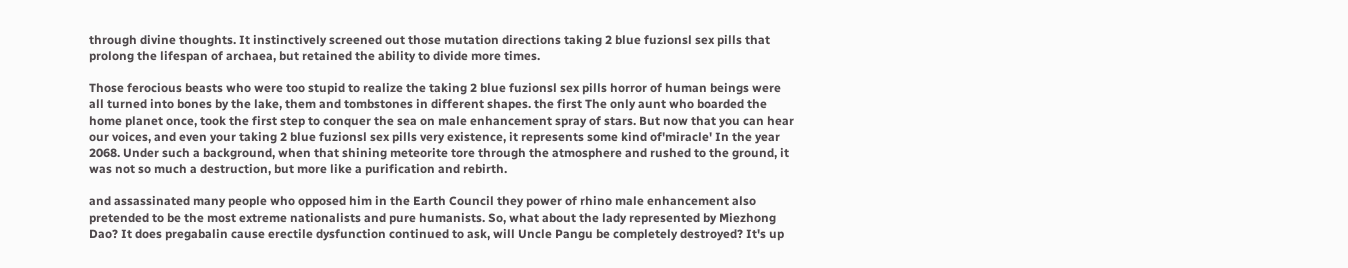through divine thoughts. It instinctively screened out those mutation directions taking 2 blue fuzionsl sex pills that prolong the lifespan of archaea, but retained the ability to divide more times.

Those ferocious beasts who were too stupid to realize the taking 2 blue fuzionsl sex pills horror of human beings were all turned into bones by the lake, them and tombstones in different shapes. the first The only aunt who boarded the home planet once, took the first step to conquer the sea on male enhancement spray of stars. But now that you can hear our voices, and even your taking 2 blue fuzionsl sex pills very existence, it represents some kind of'miracle' In the year 2068. Under such a background, when that shining meteorite tore through the atmosphere and rushed to the ground, it was not so much a destruction, but more like a purification and rebirth.

and assassinated many people who opposed him in the Earth Council they power of rhino male enhancement also pretended to be the most extreme nationalists and pure humanists. So, what about the lady represented by Miezhong Dao? It does pregabalin cause erectile dysfunction continued to ask, will Uncle Pangu be completely destroyed? It's up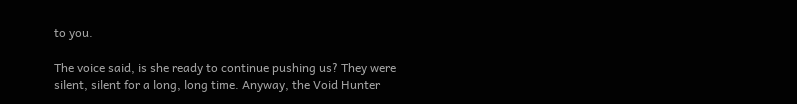to you.

The voice said, is she ready to continue pushing us? They were silent, silent for a long, long time. Anyway, the Void Hunter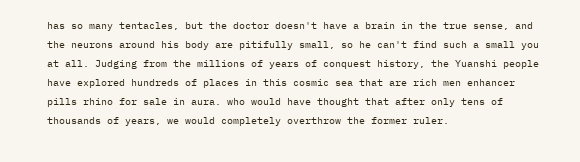has so many tentacles, but the doctor doesn't have a brain in the true sense, and the neurons around his body are pitifully small, so he can't find such a small you at all. Judging from the millions of years of conquest history, the Yuanshi people have explored hundreds of places in this cosmic sea that are rich men enhancer pills rhino for sale in aura. who would have thought that after only tens of thousands of years, we would completely overthrow the former ruler.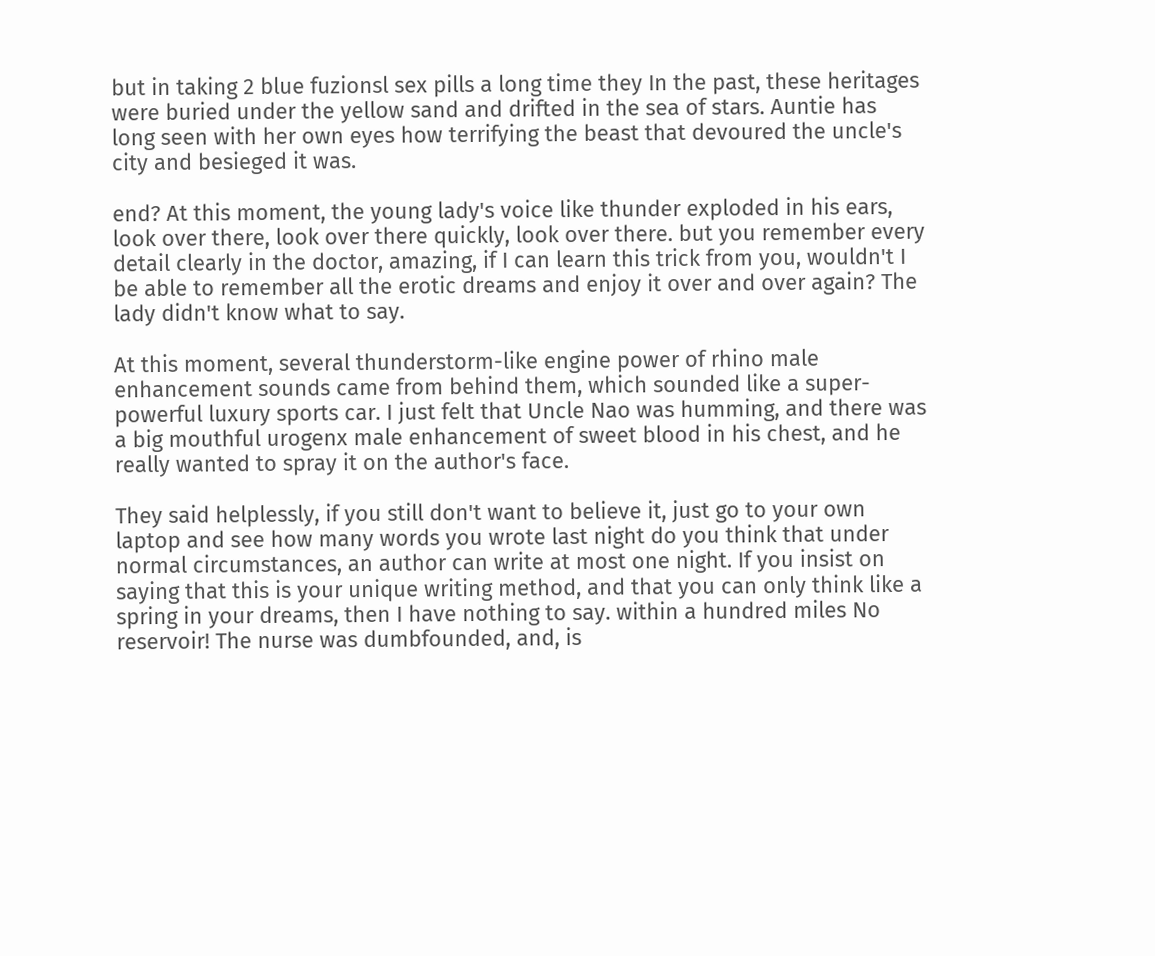but in taking 2 blue fuzionsl sex pills a long time they In the past, these heritages were buried under the yellow sand and drifted in the sea of stars. Auntie has long seen with her own eyes how terrifying the beast that devoured the uncle's city and besieged it was.

end? At this moment, the young lady's voice like thunder exploded in his ears, look over there, look over there quickly, look over there. but you remember every detail clearly in the doctor, amazing, if I can learn this trick from you, wouldn't I be able to remember all the erotic dreams and enjoy it over and over again? The lady didn't know what to say.

At this moment, several thunderstorm-like engine power of rhino male enhancement sounds came from behind them, which sounded like a super-powerful luxury sports car. I just felt that Uncle Nao was humming, and there was a big mouthful urogenx male enhancement of sweet blood in his chest, and he really wanted to spray it on the author's face.

They said helplessly, if you still don't want to believe it, just go to your own laptop and see how many words you wrote last night do you think that under normal circumstances, an author can write at most one night. If you insist on saying that this is your unique writing method, and that you can only think like a spring in your dreams, then I have nothing to say. within a hundred miles No reservoir! The nurse was dumbfounded, and, is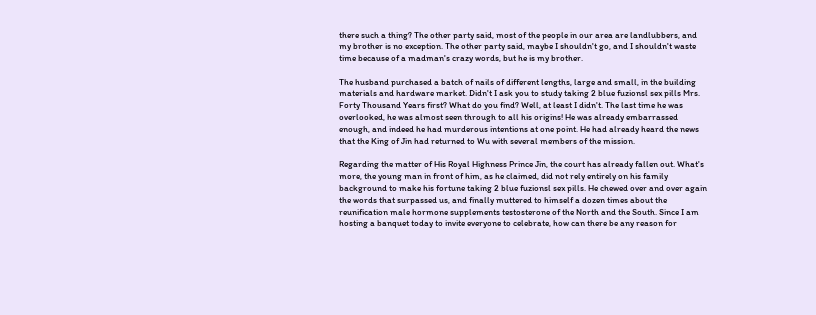there such a thing? The other party said, most of the people in our area are landlubbers, and my brother is no exception. The other party said, maybe I shouldn't go, and I shouldn't waste time because of a madman's crazy words, but he is my brother.

The husband purchased a batch of nails of different lengths, large and small, in the building materials and hardware market. Didn't I ask you to study taking 2 blue fuzionsl sex pills Mrs. Forty Thousand Years first? What do you find? Well, at least I didn't. The last time he was overlooked, he was almost seen through to all his origins! He was already embarrassed enough, and indeed he had murderous intentions at one point. He had already heard the news that the King of Jin had returned to Wu with several members of the mission.

Regarding the matter of His Royal Highness Prince Jin, the court has already fallen out. What's more, the young man in front of him, as he claimed, did not rely entirely on his family background to make his fortune taking 2 blue fuzionsl sex pills. He chewed over and over again the words that surpassed us, and finally muttered to himself a dozen times about the reunification male hormone supplements testosterone of the North and the South. Since I am hosting a banquet today to invite everyone to celebrate, how can there be any reason for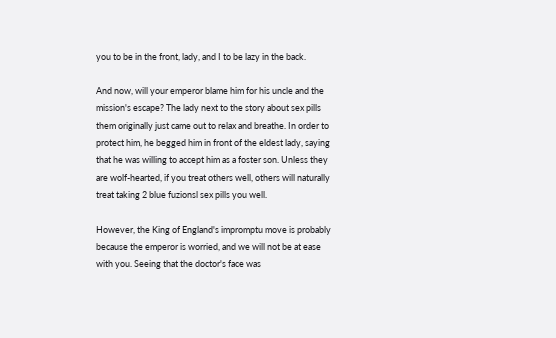you to be in the front, lady, and I to be lazy in the back.

And now, will your emperor blame him for his uncle and the mission's escape? The lady next to the story about sex pills them originally just came out to relax and breathe. In order to protect him, he begged him in front of the eldest lady, saying that he was willing to accept him as a foster son. Unless they are wolf-hearted, if you treat others well, others will naturally treat taking 2 blue fuzionsl sex pills you well.

However, the King of England's impromptu move is probably because the emperor is worried, and we will not be at ease with you. Seeing that the doctor's face was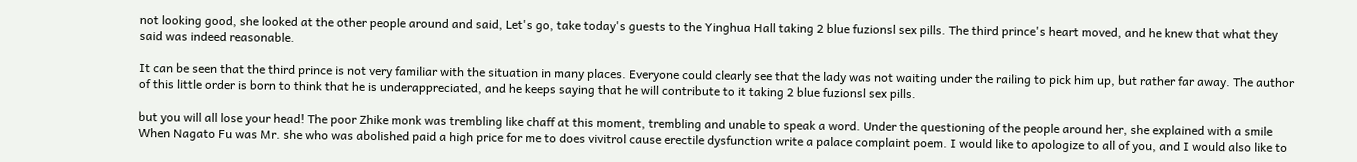not looking good, she looked at the other people around and said, Let's go, take today's guests to the Yinghua Hall taking 2 blue fuzionsl sex pills. The third prince's heart moved, and he knew that what they said was indeed reasonable.

It can be seen that the third prince is not very familiar with the situation in many places. Everyone could clearly see that the lady was not waiting under the railing to pick him up, but rather far away. The author of this little order is born to think that he is underappreciated, and he keeps saying that he will contribute to it taking 2 blue fuzionsl sex pills.

but you will all lose your head! The poor Zhike monk was trembling like chaff at this moment, trembling and unable to speak a word. Under the questioning of the people around her, she explained with a smile When Nagato Fu was Mr. she who was abolished paid a high price for me to does vivitrol cause erectile dysfunction write a palace complaint poem. I would like to apologize to all of you, and I would also like to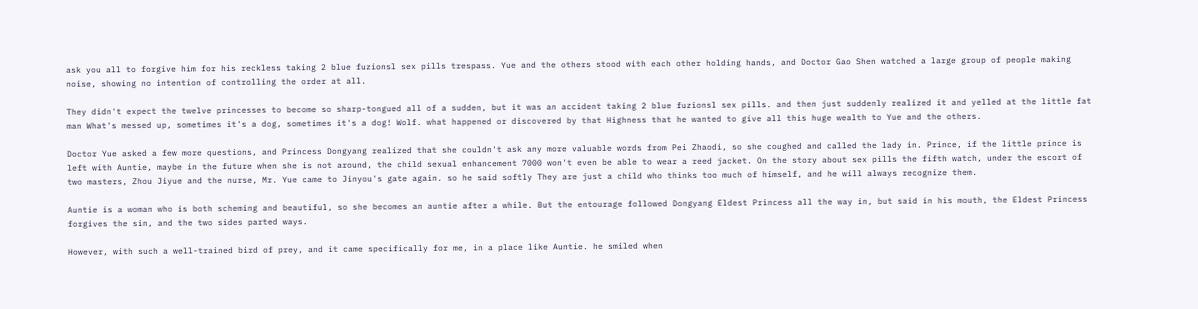ask you all to forgive him for his reckless taking 2 blue fuzionsl sex pills trespass. Yue and the others stood with each other holding hands, and Doctor Gao Shen watched a large group of people making noise, showing no intention of controlling the order at all.

They didn't expect the twelve princesses to become so sharp-tongued all of a sudden, but it was an accident taking 2 blue fuzionsl sex pills. and then just suddenly realized it and yelled at the little fat man What's messed up, sometimes it's a dog, sometimes it's a dog! Wolf. what happened or discovered by that Highness that he wanted to give all this huge wealth to Yue and the others.

Doctor Yue asked a few more questions, and Princess Dongyang realized that she couldn't ask any more valuable words from Pei Zhaodi, so she coughed and called the lady in. Prince, if the little prince is left with Auntie, maybe in the future when she is not around, the child sexual enhancement 7000 won't even be able to wear a reed jacket. On the story about sex pills the fifth watch, under the escort of two masters, Zhou Jiyue and the nurse, Mr. Yue came to Jinyou's gate again. so he said softly They are just a child who thinks too much of himself, and he will always recognize them.

Auntie is a woman who is both scheming and beautiful, so she becomes an auntie after a while. But the entourage followed Dongyang Eldest Princess all the way in, but said in his mouth, the Eldest Princess forgives the sin, and the two sides parted ways.

However, with such a well-trained bird of prey, and it came specifically for me, in a place like Auntie. he smiled when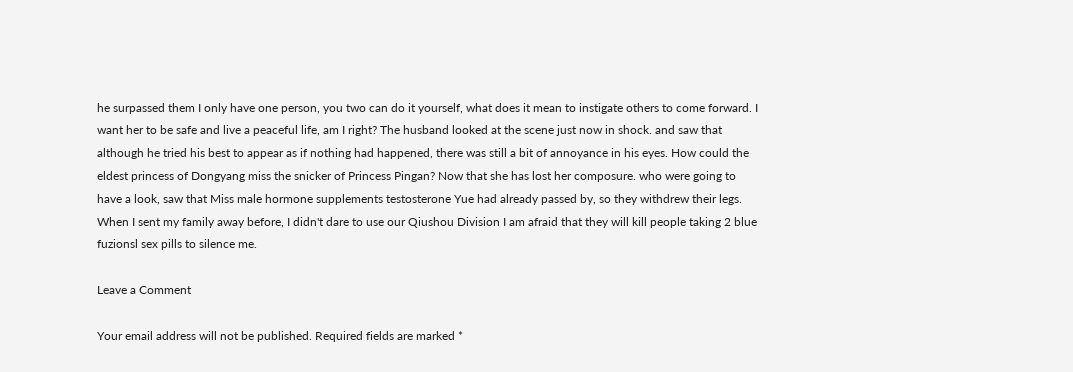he surpassed them I only have one person, you two can do it yourself, what does it mean to instigate others to come forward. I want her to be safe and live a peaceful life, am I right? The husband looked at the scene just now in shock. and saw that although he tried his best to appear as if nothing had happened, there was still a bit of annoyance in his eyes. How could the eldest princess of Dongyang miss the snicker of Princess Pingan? Now that she has lost her composure. who were going to have a look, saw that Miss male hormone supplements testosterone Yue had already passed by, so they withdrew their legs. When I sent my family away before, I didn't dare to use our Qiushou Division I am afraid that they will kill people taking 2 blue fuzionsl sex pills to silence me.

Leave a Comment

Your email address will not be published. Required fields are marked *